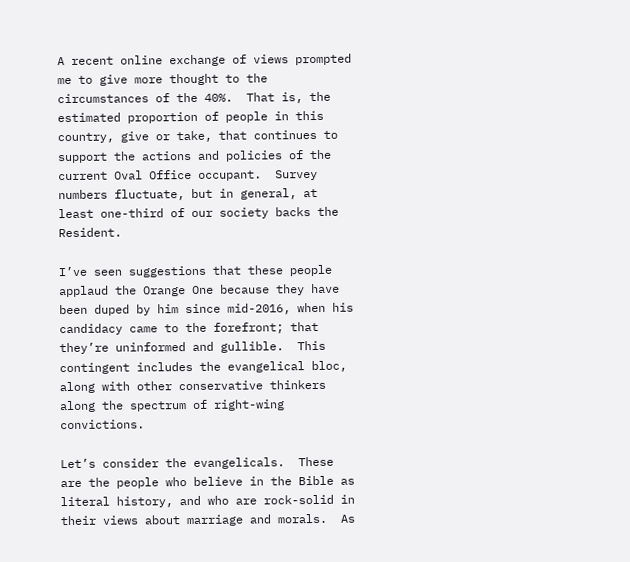A recent online exchange of views prompted me to give more thought to the circumstances of the 40%.  That is, the estimated proportion of people in this country, give or take, that continues to support the actions and policies of the current Oval Office occupant.  Survey numbers fluctuate, but in general, at least one-third of our society backs the Resident.

I’ve seen suggestions that these people applaud the Orange One because they have been duped by him since mid-2016, when his candidacy came to the forefront; that they’re uninformed and gullible.  This contingent includes the evangelical bloc, along with other conservative thinkers along the spectrum of right-wing convictions.

Let’s consider the evangelicals.  These are the people who believe in the Bible as literal history, and who are rock-solid in their views about marriage and morals.  As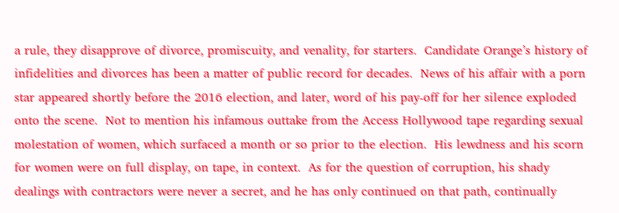a rule, they disapprove of divorce, promiscuity, and venality, for starters.  Candidate Orange’s history of infidelities and divorces has been a matter of public record for decades.  News of his affair with a porn star appeared shortly before the 2016 election, and later, word of his pay-off for her silence exploded onto the scene.  Not to mention his infamous outtake from the Access Hollywood tape regarding sexual molestation of women, which surfaced a month or so prior to the election.  His lewdness and his scorn for women were on full display, on tape, in context.  As for the question of corruption, his shady dealings with contractors were never a secret, and he has only continued on that path, continually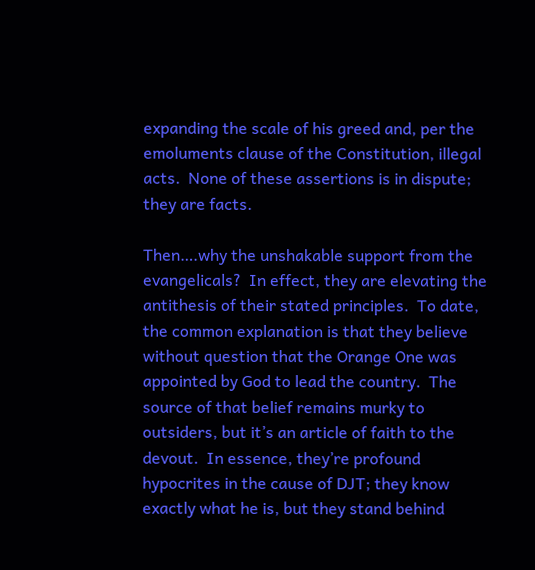expanding the scale of his greed and, per the emoluments clause of the Constitution, illegal acts.  None of these assertions is in dispute; they are facts.

Then….why the unshakable support from the evangelicals?  In effect, they are elevating the antithesis of their stated principles.  To date, the common explanation is that they believe without question that the Orange One was appointed by God to lead the country.  The source of that belief remains murky to outsiders, but it’s an article of faith to the devout.  In essence, they’re profound hypocrites in the cause of DJT; they know exactly what he is, but they stand behind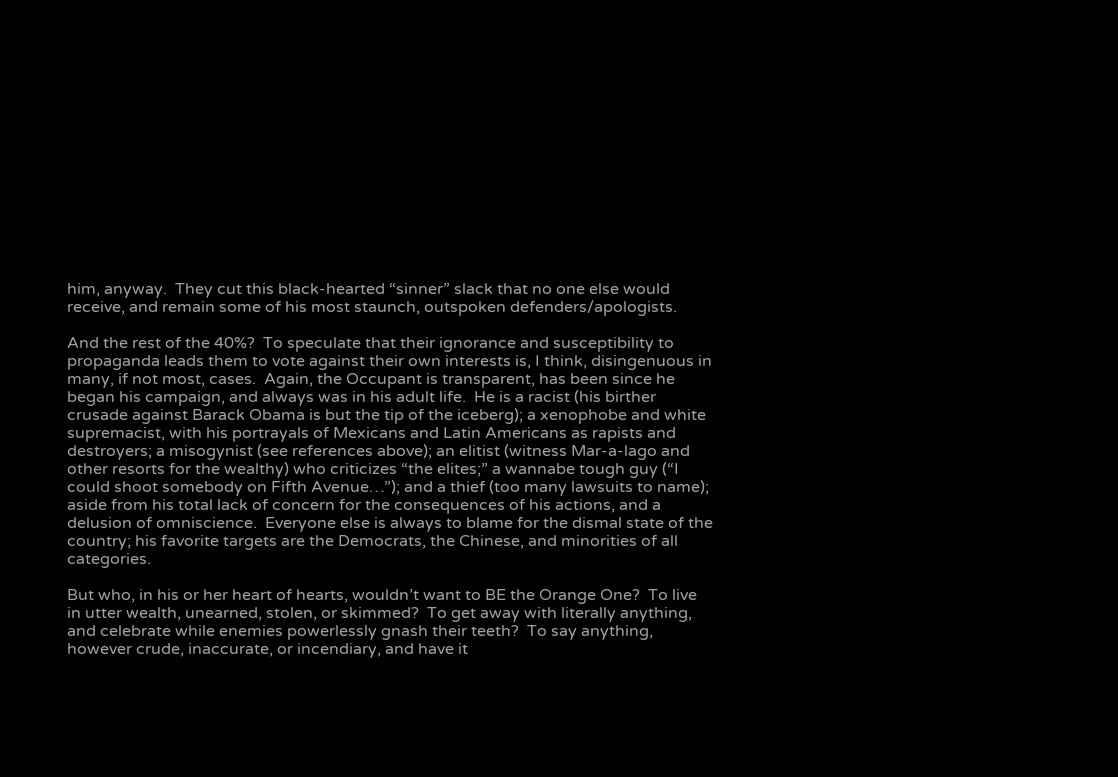him, anyway.  They cut this black-hearted “sinner” slack that no one else would receive, and remain some of his most staunch, outspoken defenders/apologists.

And the rest of the 40%?  To speculate that their ignorance and susceptibility to propaganda leads them to vote against their own interests is, I think, disingenuous in many, if not most, cases.  Again, the Occupant is transparent, has been since he began his campaign, and always was in his adult life.  He is a racist (his birther crusade against Barack Obama is but the tip of the iceberg); a xenophobe and white supremacist, with his portrayals of Mexicans and Latin Americans as rapists and destroyers; a misogynist (see references above); an elitist (witness Mar-a-lago and other resorts for the wealthy) who criticizes “the elites;” a wannabe tough guy (“I could shoot somebody on Fifth Avenue…”); and a thief (too many lawsuits to name); aside from his total lack of concern for the consequences of his actions, and a delusion of omniscience.  Everyone else is always to blame for the dismal state of the country; his favorite targets are the Democrats, the Chinese, and minorities of all categories.

But who, in his or her heart of hearts, wouldn’t want to BE the Orange One?  To live in utter wealth, unearned, stolen, or skimmed?  To get away with literally anything, and celebrate while enemies powerlessly gnash their teeth?  To say anything, however crude, inaccurate, or incendiary, and have it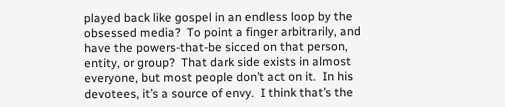played back like gospel in an endless loop by the obsessed media?  To point a finger arbitrarily, and have the powers-that-be sicced on that person, entity, or group?  That dark side exists in almost everyone, but most people don’t act on it.  In his devotees, it’s a source of envy.  I think that’s the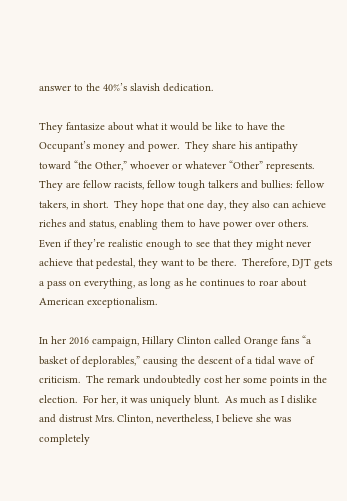answer to the 40%’s slavish dedication.

They fantasize about what it would be like to have the Occupant’s money and power.  They share his antipathy toward “the Other,” whoever or whatever “Other” represents.  They are fellow racists, fellow tough talkers and bullies: fellow takers, in short.  They hope that one day, they also can achieve riches and status, enabling them to have power over others.  Even if they’re realistic enough to see that they might never achieve that pedestal, they want to be there.  Therefore, DJT gets a pass on everything, as long as he continues to roar about American exceptionalism.

In her 2016 campaign, Hillary Clinton called Orange fans “a basket of deplorables,” causing the descent of a tidal wave of criticism.  The remark undoubtedly cost her some points in the election.  For her, it was uniquely blunt.  As much as I dislike and distrust Mrs. Clinton, nevertheless, I believe she was completely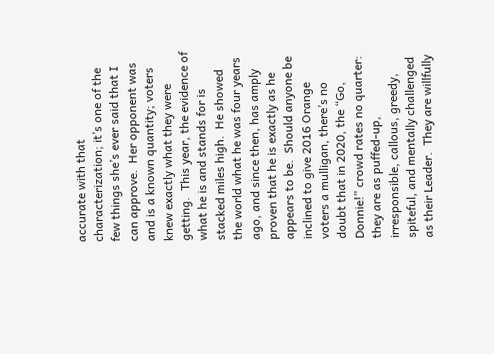accurate with that characterization; it’s one of the few things she’s ever said that I can approve.  Her opponent was and is a known quantity; voters knew exactly what they were getting.  This year, the evidence of what he is and stands for is stacked miles high.  He showed the world what he was four years ago, and since then, has amply proven that he is exactly as he appears to be.  Should anyone be inclined to give 2016 Orange voters a mulligan, there’s no doubt that in 2020, the “Go, Donnie!” crowd rates no quarter:  they are as puffed-up, irresponsible, callous, greedy, spiteful, and mentally challenged as their Leader.  They are willfully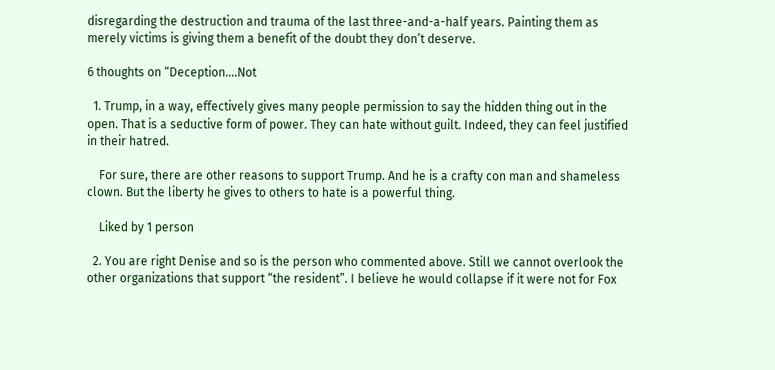disregarding the destruction and trauma of the last three-and-a-half years. Painting them as merely victims is giving them a benefit of the doubt they don’t deserve.

6 thoughts on “Deception….Not

  1. Trump, in a way, effectively gives many people permission to say the hidden thing out in the open. That is a seductive form of power. They can hate without guilt. Indeed, they can feel justified in their hatred.

    For sure, there are other reasons to support Trump. And he is a crafty con man and shameless clown. But the liberty he gives to others to hate is a powerful thing.

    Liked by 1 person

  2. You are right Denise and so is the person who commented above. Still we cannot overlook the other organizations that support “the resident”. I believe he would collapse if it were not for Fox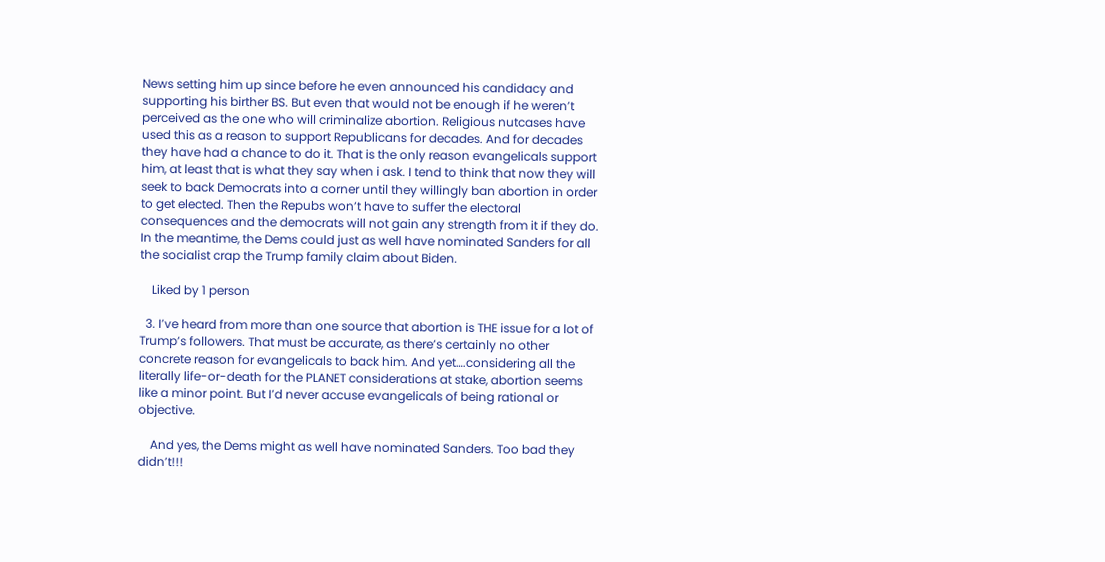News setting him up since before he even announced his candidacy and supporting his birther BS. But even that would not be enough if he weren’t perceived as the one who will criminalize abortion. Religious nutcases have used this as a reason to support Republicans for decades. And for decades they have had a chance to do it. That is the only reason evangelicals support him, at least that is what they say when i ask. I tend to think that now they will seek to back Democrats into a corner until they willingly ban abortion in order to get elected. Then the Repubs won’t have to suffer the electoral consequences and the democrats will not gain any strength from it if they do. In the meantime, the Dems could just as well have nominated Sanders for all the socialist crap the Trump family claim about Biden.

    Liked by 1 person

  3. I’ve heard from more than one source that abortion is THE issue for a lot of Trump’s followers. That must be accurate, as there’s certainly no other concrete reason for evangelicals to back him. And yet….considering all the literally life-or-death for the PLANET considerations at stake, abortion seems like a minor point. But I’d never accuse evangelicals of being rational or objective.

    And yes, the Dems might as well have nominated Sanders. Too bad they didn’t!!!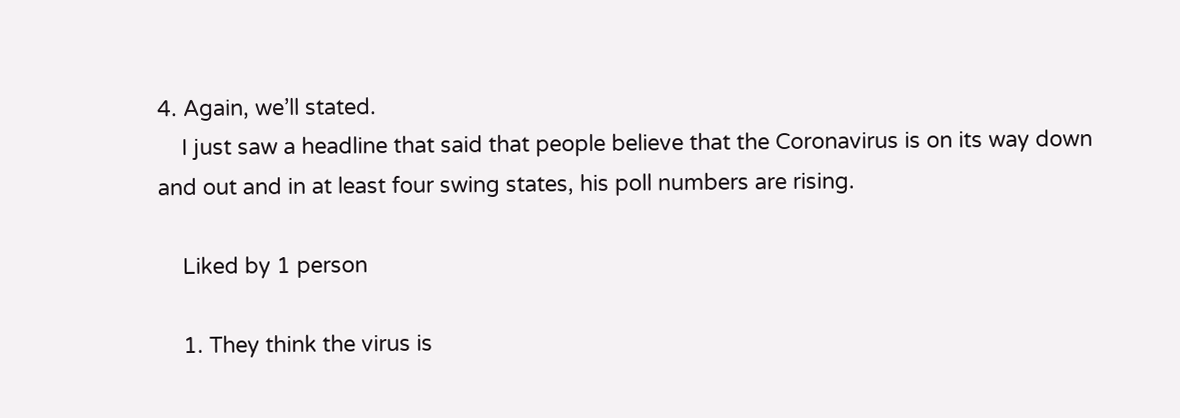4. Again, we’ll stated.
    I just saw a headline that said that people believe that the Coronavirus is on its way down and out and in at least four swing states, his poll numbers are rising.

    Liked by 1 person

    1. They think the virus is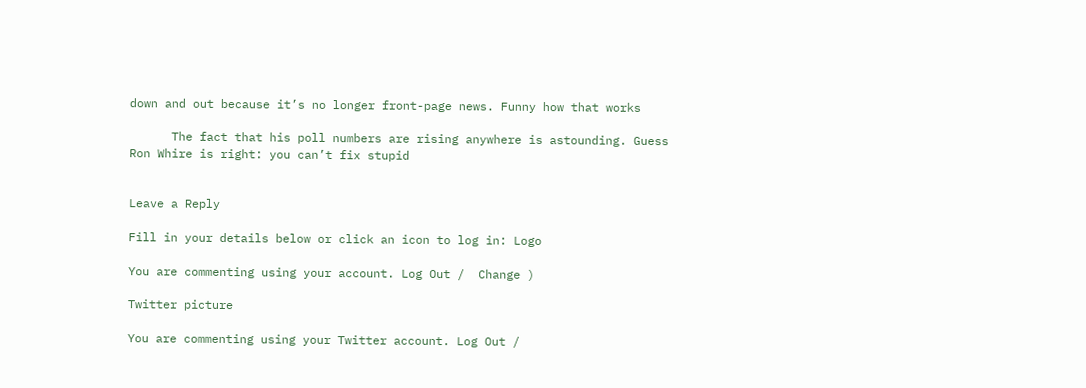down and out because it’s no longer front-page news. Funny how that works

      The fact that his poll numbers are rising anywhere is astounding. Guess Ron Whire is right: you can’t fix stupid


Leave a Reply

Fill in your details below or click an icon to log in: Logo

You are commenting using your account. Log Out /  Change )

Twitter picture

You are commenting using your Twitter account. Log Out /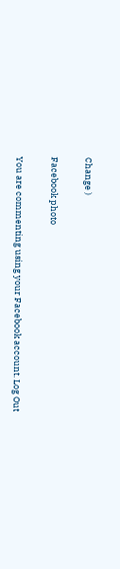Change )

Facebook photo

You are commenting using your Facebook account. Log Out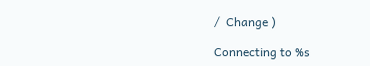/  Change )

Connecting to %s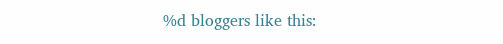%d bloggers like this: